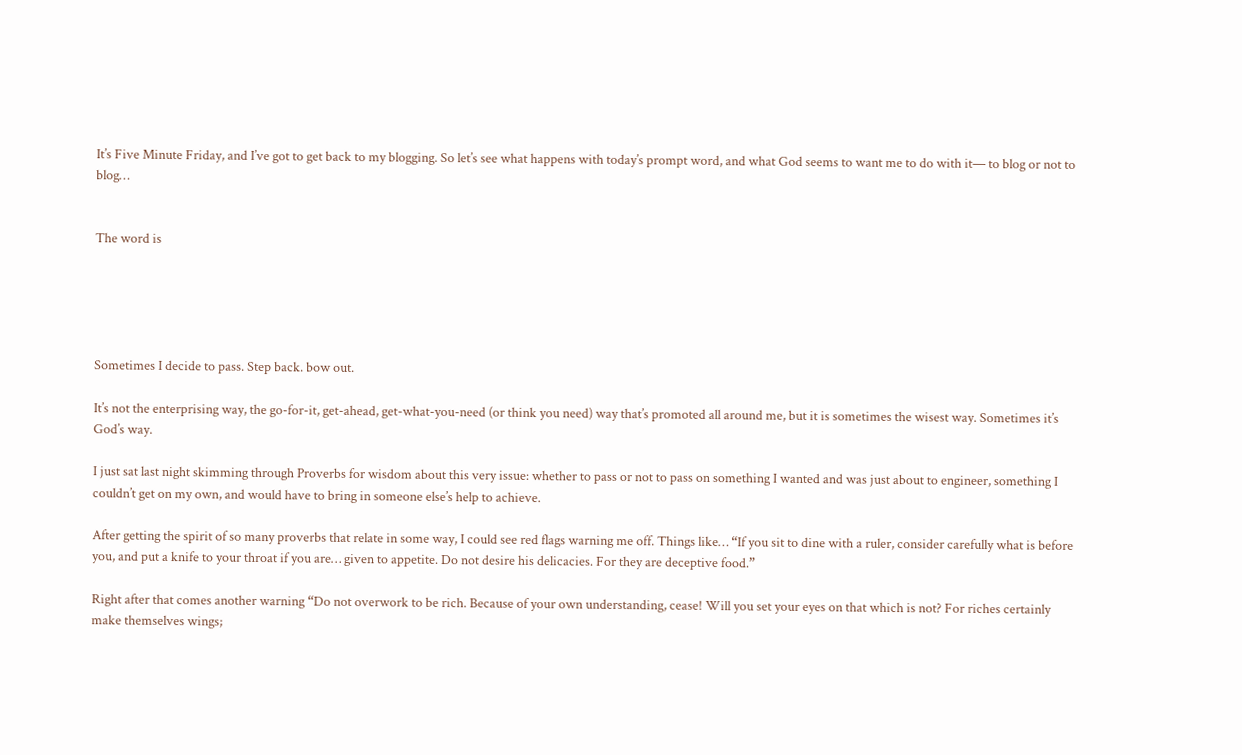It’s Five Minute Friday, and I’ve got to get back to my blogging. So let’s see what happens with today’s prompt word, and what God seems to want me to do with it— to blog or not to blog…


The word is





Sometimes I decide to pass. Step back. bow out.

It’s not the enterprising way, the go-for-it, get-ahead, get-what-you-need (or think you need) way that’s promoted all around me, but it is sometimes the wisest way. Sometimes it’s God’s way.

I just sat last night skimming through Proverbs for wisdom about this very issue: whether to pass or not to pass on something I wanted and was just about to engineer, something I couldn’t get on my own, and would have to bring in someone else’s help to achieve.

After getting the spirit of so many proverbs that relate in some way, I could see red flags warning me off. Things like… “If you sit to dine with a ruler, consider carefully what is before you, and put a knife to your throat if you are… given to appetite. Do not desire his delicacies. For they are deceptive food.”

Right after that comes another warning “Do not overwork to be rich. Because of your own understanding, cease! Will you set your eyes on that which is not? For riches certainly make themselves wings;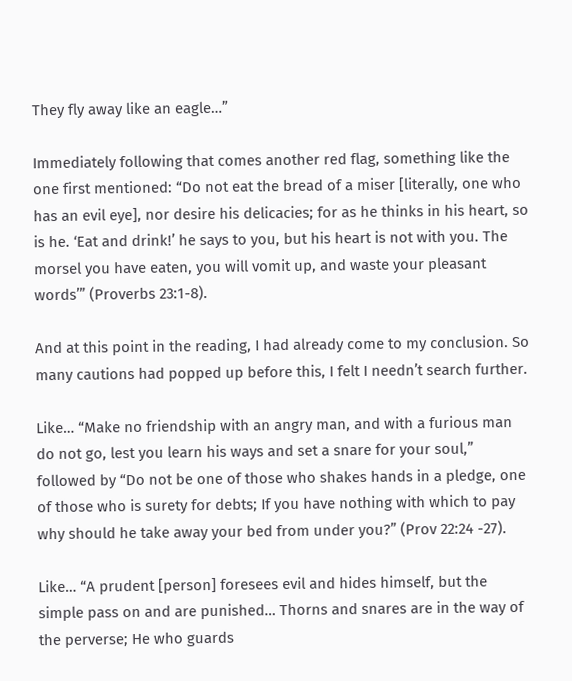They fly away like an eagle…”

Immediately following that comes another red flag, something like the one first mentioned: “Do not eat the bread of a miser [literally, one who has an evil eye], nor desire his delicacies; for as he thinks in his heart, so is he. ‘Eat and drink!’ he says to you, but his heart is not with you. The morsel you have eaten, you will vomit up, and waste your pleasant words’” (Proverbs 23:1-8).

And at this point in the reading, I had already come to my conclusion. So many cautions had popped up before this, I felt I needn’t search further.

Like… “Make no friendship with an angry man, and with a furious man do not go, lest you learn his ways and set a snare for your soul,” followed by “Do not be one of those who shakes hands in a pledge, one of those who is surety for debts; If you have nothing with which to pay why should he take away your bed from under you?” (Prov 22:24 -27).

Like… “A prudent [person] foresees evil and hides himself, but the simple pass on and are punished… Thorns and snares are in the way of the perverse; He who guards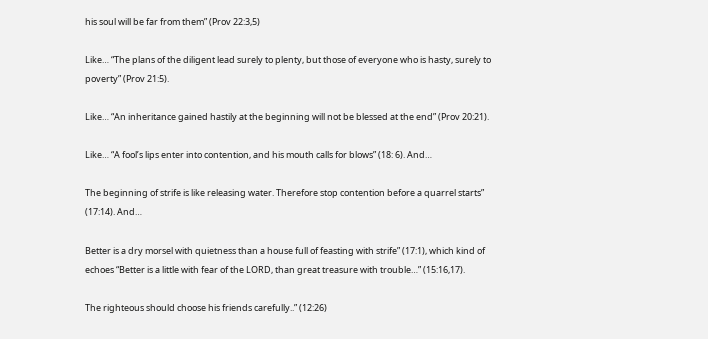his soul will be far from them” (Prov 22:3,5)

Like… “The plans of the diligent lead surely to plenty, but those of everyone who is hasty, surely to poverty” (Prov 21:5).

Like… “An inheritance gained hastily at the beginning will not be blessed at the end” (Prov 20:21).

Like… “A fool’s lips enter into contention, and his mouth calls for blows” (18: 6). And…

The beginning of strife is like releasing water. Therefore stop contention before a quarrel starts” (17:14). And…

Better is a dry morsel with quietness than a house full of feasting with strife” (17:1), which kind of echoes “Better is a little with fear of the LORD, than great treasure with trouble…” (15:16,17).

The righteous should choose his friends carefully..” (12:26)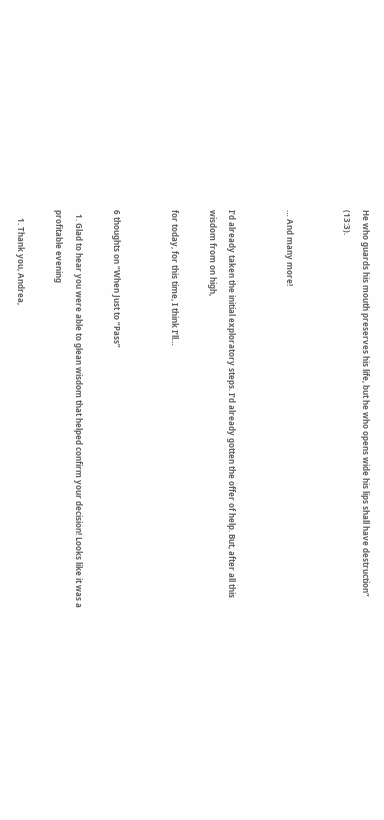He who guards his mouth preserves his life, but he who opens wide his lips shall have destruction” (13:3).


… And many more!


I’d already taken the initial exploratory steps. I’d already gotten the offer of help. But, after all this wisdom from on high,

for today, for this time, I think I’ll…


6 thoughts on “When Just to “Pass”

  1. Glad to hear you were able to glean wisdom that helped confirm your decision! Looks like it was a profitable evening

    1. Thank you, Andrea,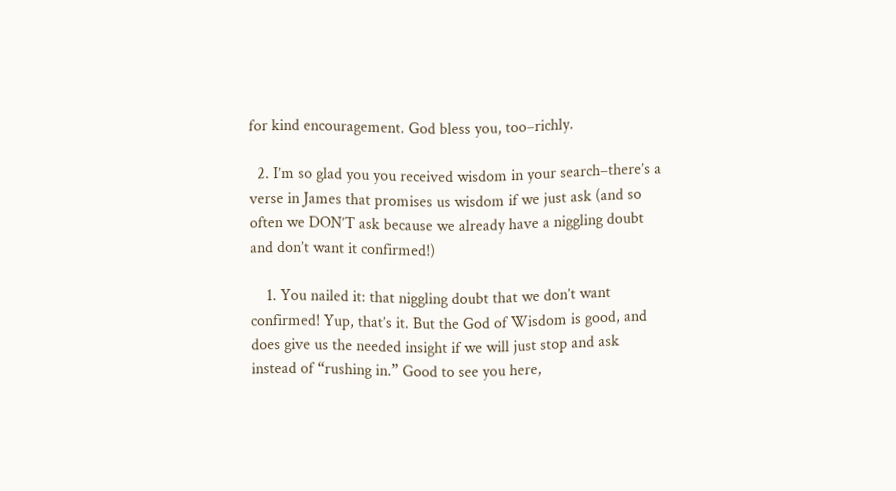for kind encouragement. God bless you, too–richly.

  2. I’m so glad you you received wisdom in your search–there’s a verse in James that promises us wisdom if we just ask (and so often we DON’T ask because we already have a niggling doubt and don’t want it confirmed!)

    1. You nailed it: that niggling doubt that we don’t want confirmed! Yup, that’s it. But the God of Wisdom is good, and does give us the needed insight if we will just stop and ask instead of “rushing in.” Good to see you here,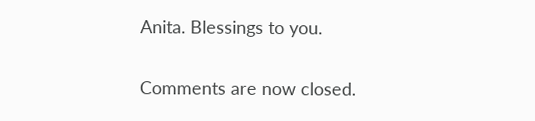Anita. Blessings to you.

Comments are now closed.